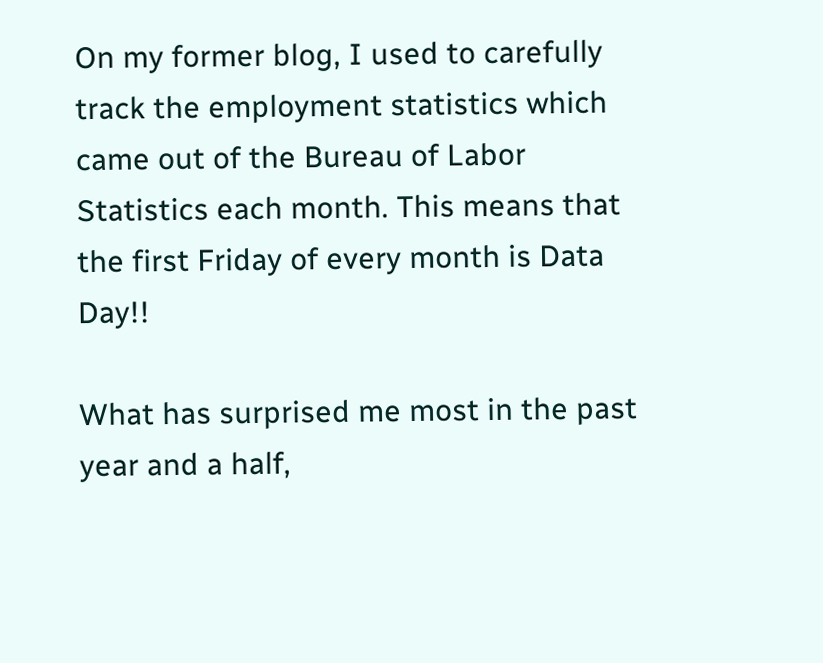On my former blog, I used to carefully track the employment statistics which came out of the Bureau of Labor Statistics each month. This means that the first Friday of every month is Data Day!!

What has surprised me most in the past year and a half,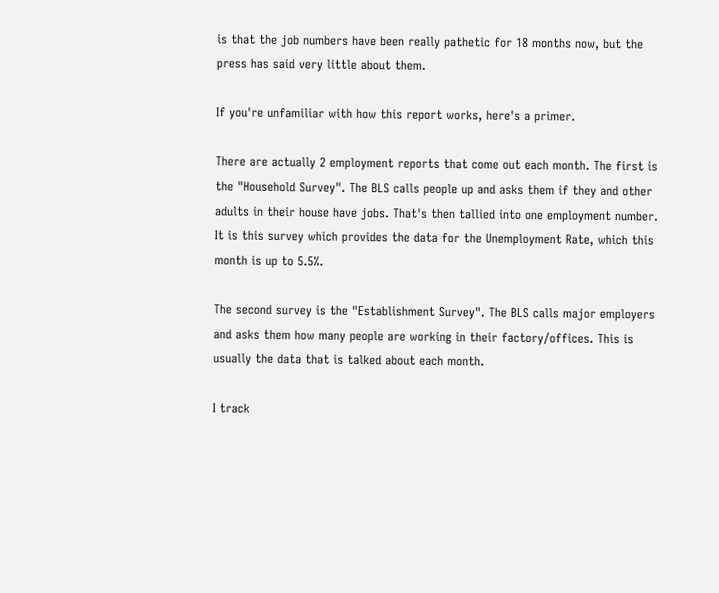is that the job numbers have been really pathetic for 18 months now, but the press has said very little about them.

If you're unfamiliar with how this report works, here's a primer.

There are actually 2 employment reports that come out each month. The first is the "Household Survey". The BLS calls people up and asks them if they and other adults in their house have jobs. That's then tallied into one employment number. It is this survey which provides the data for the Unemployment Rate, which this month is up to 5.5%.

The second survey is the "Establishment Survey". The BLS calls major employers and asks them how many people are working in their factory/offices. This is usually the data that is talked about each month.

I track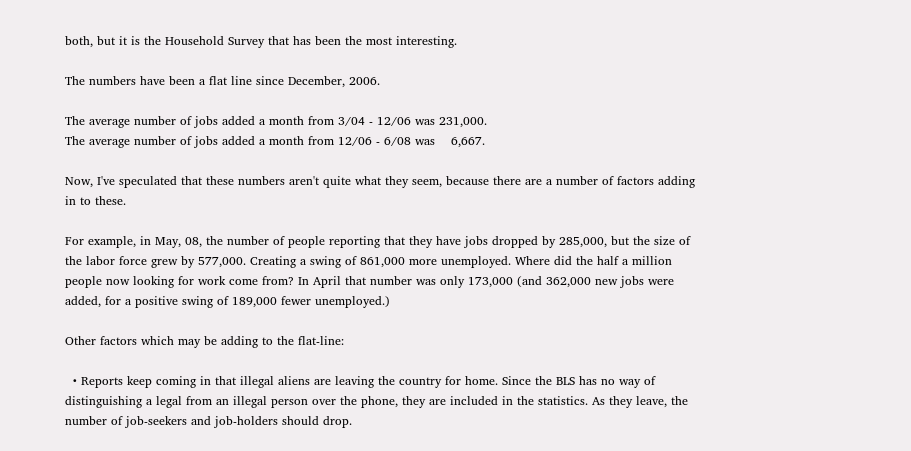both, but it is the Household Survey that has been the most interesting.

The numbers have been a flat line since December, 2006.

The average number of jobs added a month from 3/04 - 12/06 was 231,000.
The average number of jobs added a month from 12/06 - 6/08 was    6,667.

Now, I've speculated that these numbers aren't quite what they seem, because there are a number of factors adding in to these.

For example, in May, 08, the number of people reporting that they have jobs dropped by 285,000, but the size of the labor force grew by 577,000. Creating a swing of 861,000 more unemployed. Where did the half a million people now looking for work come from? In April that number was only 173,000 (and 362,000 new jobs were added, for a positive swing of 189,000 fewer unemployed.)

Other factors which may be adding to the flat-line:

  • Reports keep coming in that illegal aliens are leaving the country for home. Since the BLS has no way of distinguishing a legal from an illegal person over the phone, they are included in the statistics. As they leave, the number of job-seekers and job-holders should drop.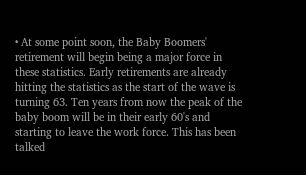• At some point soon, the Baby Boomers' retirement will begin being a major force in these statistics. Early retirements are already hitting the statistics as the start of the wave is turning 63. Ten years from now the peak of the baby boom will be in their early 60's and starting to leave the work force. This has been talked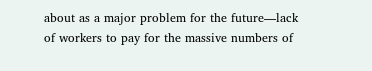about as a major problem for the future—lack of workers to pay for the massive numbers of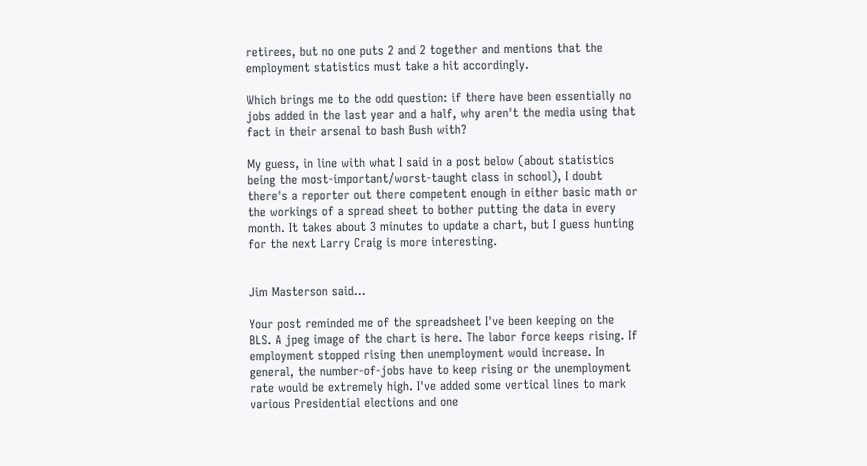retirees, but no one puts 2 and 2 together and mentions that the employment statistics must take a hit accordingly.

Which brings me to the odd question: if there have been essentially no jobs added in the last year and a half, why aren't the media using that fact in their arsenal to bash Bush with?

My guess, in line with what I said in a post below (about statistics being the most-important/worst-taught class in school), I doubt there's a reporter out there competent enough in either basic math or the workings of a spread sheet to bother putting the data in every month. It takes about 3 minutes to update a chart, but I guess hunting for the next Larry Craig is more interesting.


Jim Masterson said...

Your post reminded me of the spreadsheet I've been keeping on the BLS. A jpeg image of the chart is here. The labor force keeps rising. If employment stopped rising then unemployment would increase. In general, the number-of-jobs have to keep rising or the unemployment rate would be extremely high. I've added some vertical lines to mark various Presidential elections and one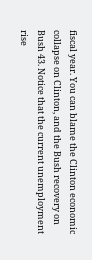fiscal year. You can blame the Clinton economic collapse on Clinton, and the Bush recovery on Bush 43. Notice that the current unemployment rise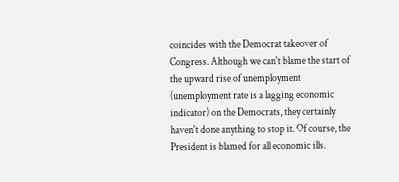coincides with the Democrat takeover of Congress. Although we can't blame the start of the upward rise of unemployment (unemployment rate is a lagging economic indicator) on the Democrats, they certainly haven't done anything to stop it. Of course, the President is blamed for all economic ills.